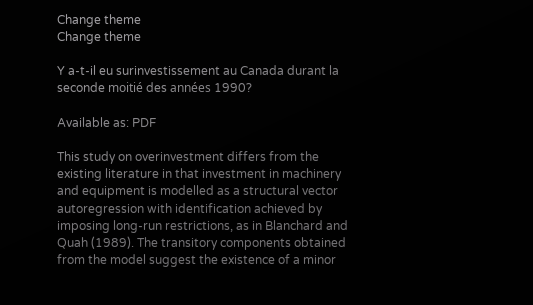Change theme
Change theme

Y a-t-il eu surinvestissement au Canada durant la seconde moitié des années 1990?

Available as: PDF

This study on overinvestment differs from the existing literature in that investment in machinery and equipment is modelled as a structural vector autoregression with identification achieved by imposing long-run restrictions, as in Blanchard and Quah (1989). The transitory components obtained from the model suggest the existence of a minor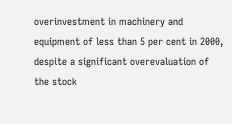overinvestment in machinery and equipment of less than 5 per cent in 2000, despite a significant overevaluation of the stock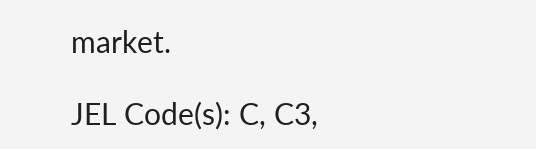market.

JEL Code(s): C, C3,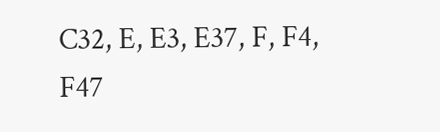C32, E, E3, E37, F, F4, F47